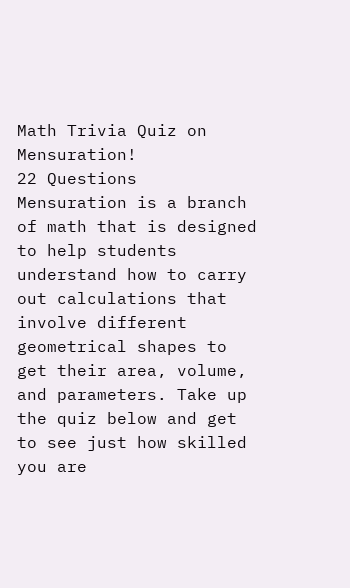Math Trivia Quiz on Mensuration!
22 Questions
Mensuration is a branch of math that is designed to help students understand how to carry out calculations that involve different geometrical shapes to get their area, volume, and parameters. Take up the quiz below and get to see just how skilled you are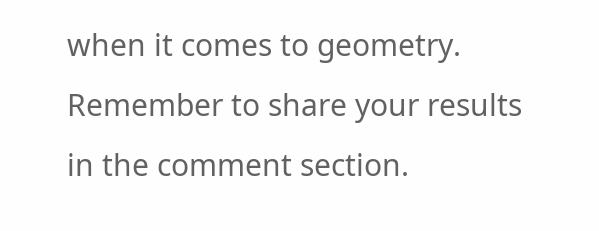when it comes to geometry. Remember to share your results in the comment section.